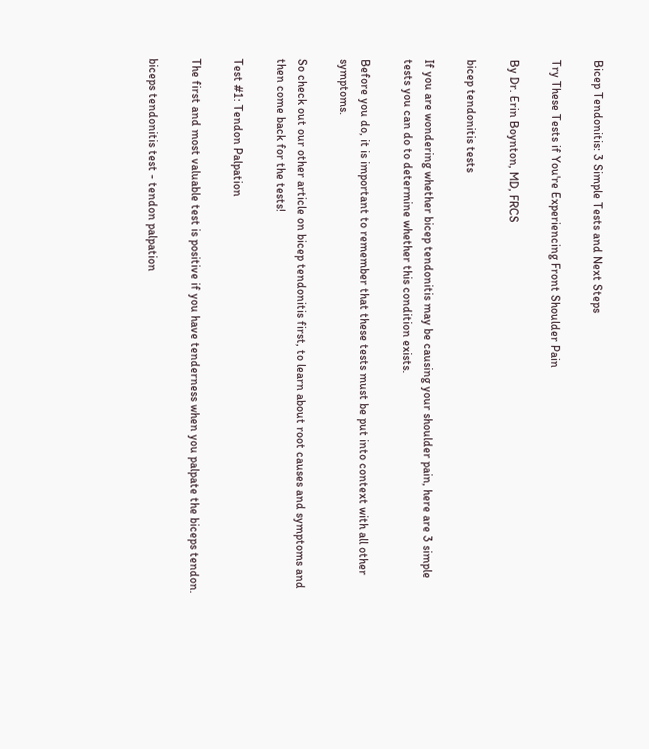Bicep Tendonitis: 3 Simple Tests and Next Steps

Try These Tests if You're Experiencing Front Shoulder Pain

By Dr. Erin Boynton, MD, FRCS

bicep tendonitis tests

If you are wondering whether bicep tendonitis may be causing your shoulder pain, here are 3 simple tests you can do to determine whether this condition exists.

Before you do, it is important to remember that these tests must be put into context with all other symptoms.

So check out our other article on bicep tendonitis first, to learn about root causes and symptoms and then come back for the tests!

Test #1: Tendon Palpation

The first and most valuable test is positive if you have tenderness when you palpate the biceps tendon.

biceps tendonitis test - tendon palpation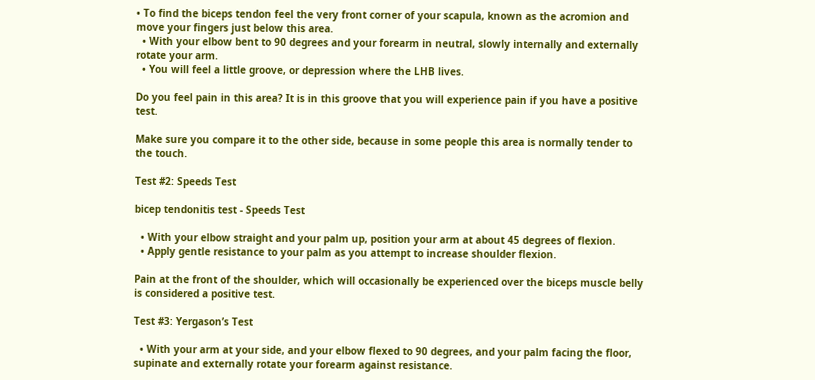• To find the biceps tendon feel the very front corner of your scapula, known as the acromion and move your fingers just below this area.
  • With your elbow bent to 90 degrees and your forearm in neutral, slowly internally and externally rotate your arm.
  • You will feel a little groove, or depression where the LHB lives.

Do you feel pain in this area? It is in this groove that you will experience pain if you have a positive test.

Make sure you compare it to the other side, because in some people this area is normally tender to the touch.

Test #2: Speeds Test

bicep tendonitis test - Speeds Test

  • With your elbow straight and your palm up, position your arm at about 45 degrees of flexion.
  • Apply gentle resistance to your palm as you attempt to increase shoulder flexion.

Pain at the front of the shoulder, which will occasionally be experienced over the biceps muscle belly is considered a positive test.

Test #3: Yergason’s Test

  • With your arm at your side, and your elbow flexed to 90 degrees, and your palm facing the floor, supinate and externally rotate your forearm against resistance.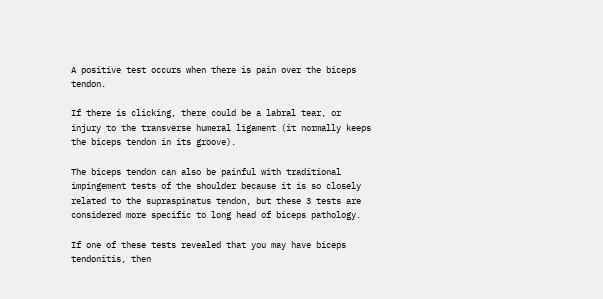A positive test occurs when there is pain over the biceps tendon.

If there is clicking, there could be a labral tear, or injury to the transverse humeral ligament (it normally keeps the biceps tendon in its groove).

The biceps tendon can also be painful with traditional impingement tests of the shoulder because it is so closely related to the supraspinatus tendon, but these 3 tests are considered more specific to long head of biceps pathology.

If one of these tests revealed that you may have biceps tendonitis, then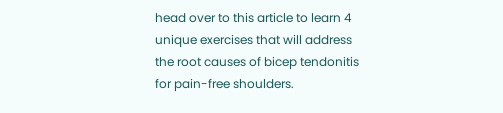head over to this article to learn 4 unique exercises that will address the root causes of bicep tendonitis for pain-free shoulders.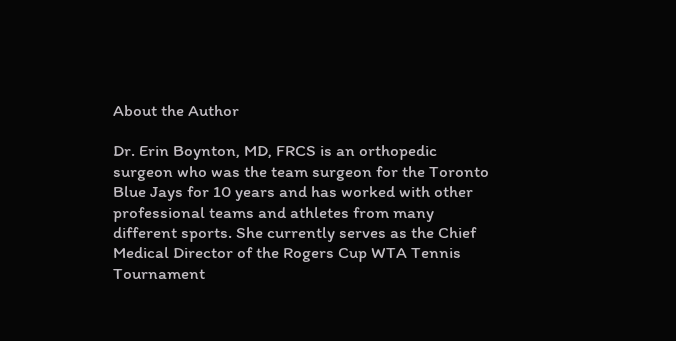About the Author

Dr. Erin Boynton, MD, FRCS is an orthopedic surgeon who was the team surgeon for the Toronto Blue Jays for 10 years and has worked with other professional teams and athletes from many different sports. She currently serves as the Chief Medical Director of the Rogers Cup WTA Tennis Tournament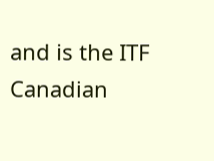and is the ITF Canadian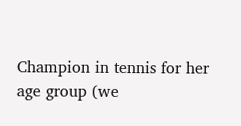Champion in tennis for her age group (we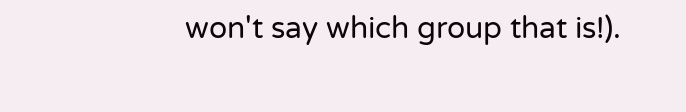won't say which group that is!).